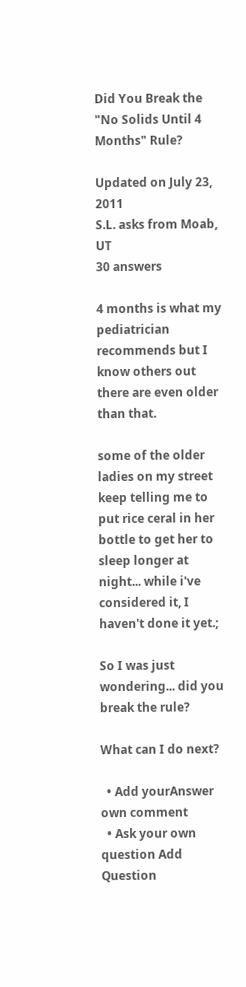Did You Break the "No Solids Until 4 Months" Rule?

Updated on July 23, 2011
S.L. asks from Moab, UT
30 answers

4 months is what my pediatrician recommends but I know others out there are even older than that.

some of the older ladies on my street keep telling me to put rice ceral in her bottle to get her to sleep longer at night... while i've considered it, I haven't done it yet.;

So I was just wondering... did you break the rule?

What can I do next?

  • Add yourAnswer own comment
  • Ask your own question Add Question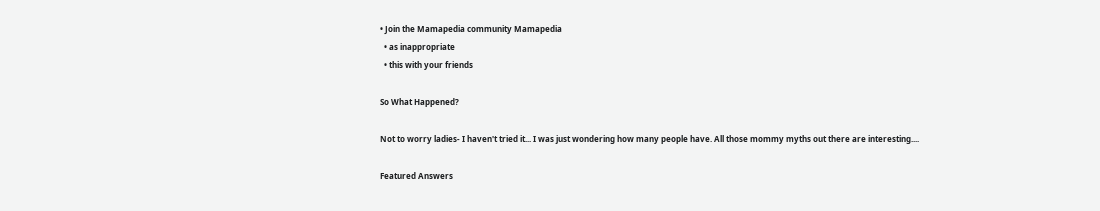• Join the Mamapedia community Mamapedia
  • as inappropriate
  • this with your friends

So What Happened?

Not to worry ladies- I haven't tried it... I was just wondering how many people have. All those mommy myths out there are interesting....

Featured Answers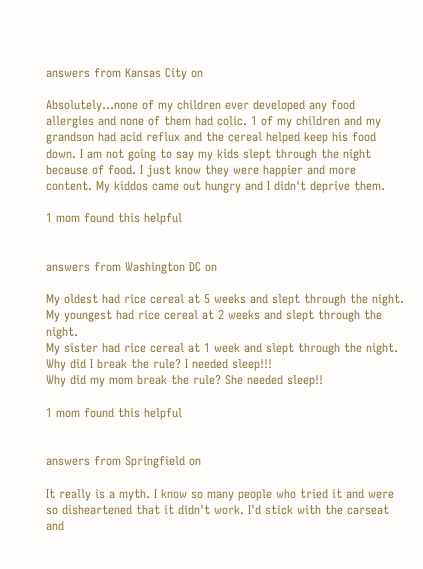answers from Kansas City on

Absolutely...none of my children ever developed any food allergies and none of them had colic. 1 of my children and my grandson had acid reflux and the cereal helped keep his food down. I am not going to say my kids slept through the night because of food. I just know they were happier and more content. My kiddos came out hungry and I didn't deprive them.

1 mom found this helpful


answers from Washington DC on

My oldest had rice cereal at 5 weeks and slept through the night.
My youngest had rice cereal at 2 weeks and slept through the night.
My sister had rice cereal at 1 week and slept through the night.
Why did I break the rule? I needed sleep!!!
Why did my mom break the rule? She needed sleep!!

1 mom found this helpful


answers from Springfield on

It really is a myth. I know so many people who tried it and were so disheartened that it didn't work. I'd stick with the carseat and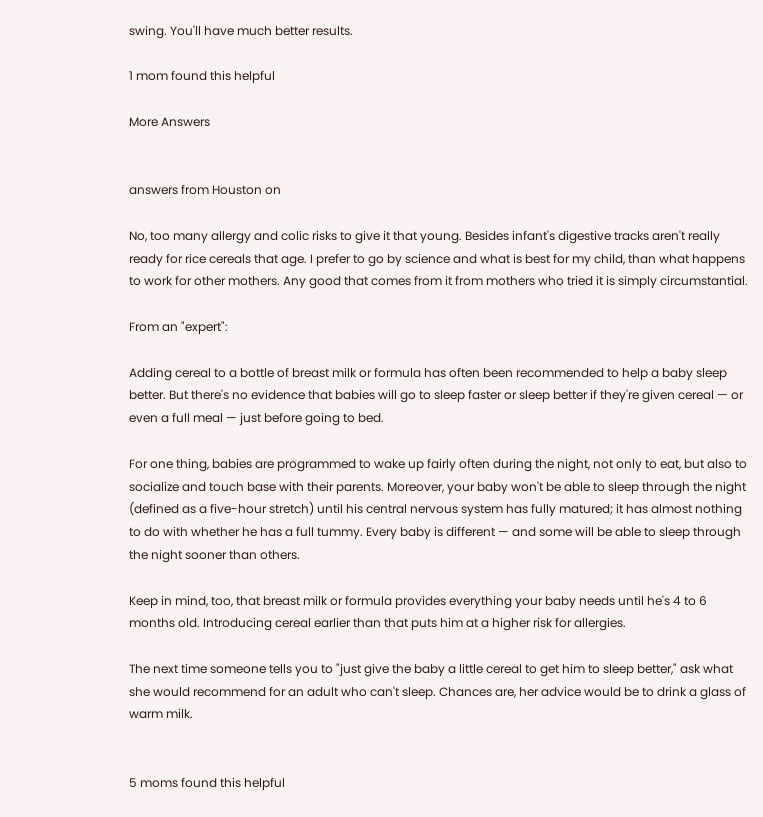swing. You'll have much better results.

1 mom found this helpful

More Answers


answers from Houston on

No, too many allergy and colic risks to give it that young. Besides infant's digestive tracks aren't really ready for rice cereals that age. I prefer to go by science and what is best for my child, than what happens to work for other mothers. Any good that comes from it from mothers who tried it is simply circumstantial.

From an "expert":

Adding cereal to a bottle of breast milk or formula has often been recommended to help a baby sleep better. But there's no evidence that babies will go to sleep faster or sleep better if they're given cereal — or even a full meal — just before going to bed.

For one thing, babies are programmed to wake up fairly often during the night, not only to eat, but also to socialize and touch base with their parents. Moreover, your baby won't be able to sleep through the night (defined as a five-hour stretch) until his central nervous system has fully matured; it has almost nothing to do with whether he has a full tummy. Every baby is different — and some will be able to sleep through the night sooner than others.

Keep in mind, too, that breast milk or formula provides everything your baby needs until he's 4 to 6 months old. Introducing cereal earlier than that puts him at a higher risk for allergies.

The next time someone tells you to "just give the baby a little cereal to get him to sleep better," ask what she would recommend for an adult who can't sleep. Chances are, her advice would be to drink a glass of warm milk.


5 moms found this helpful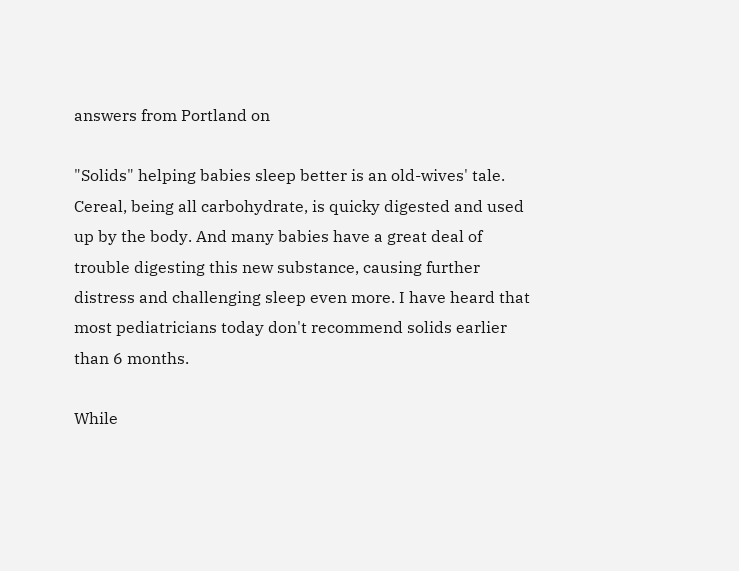answers from Portland on

"Solids" helping babies sleep better is an old-wives' tale. Cereal, being all carbohydrate, is quicky digested and used up by the body. And many babies have a great deal of trouble digesting this new substance, causing further distress and challenging sleep even more. I have heard that most pediatricians today don't recommend solids earlier than 6 months.

While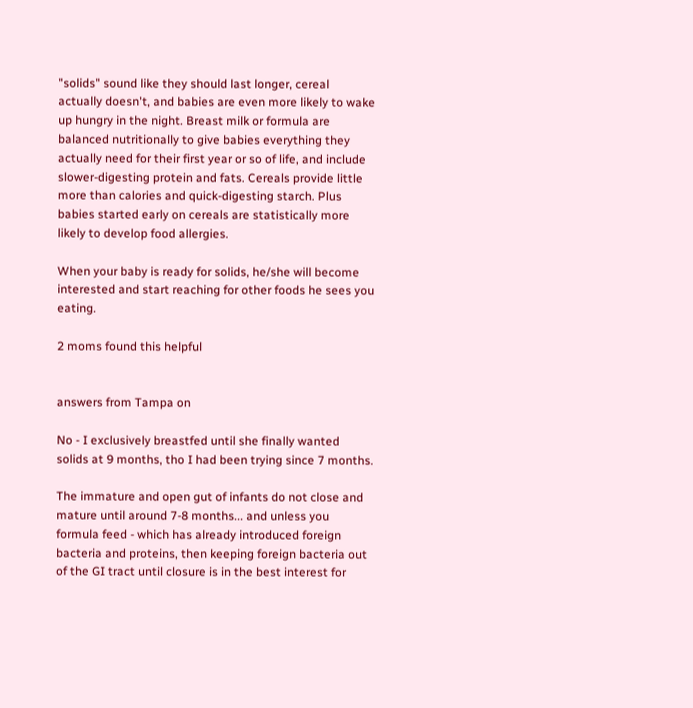"solids" sound like they should last longer, cereal actually doesn't, and babies are even more likely to wake up hungry in the night. Breast milk or formula are balanced nutritionally to give babies everything they actually need for their first year or so of life, and include slower-digesting protein and fats. Cereals provide little more than calories and quick-digesting starch. Plus babies started early on cereals are statistically more likely to develop food allergies.

When your baby is ready for solids, he/she will become interested and start reaching for other foods he sees you eating.

2 moms found this helpful


answers from Tampa on

No - I exclusively breastfed until she finally wanted solids at 9 months, tho I had been trying since 7 months.

The immature and open gut of infants do not close and mature until around 7-8 months... and unless you formula feed - which has already introduced foreign bacteria and proteins, then keeping foreign bacteria out of the GI tract until closure is in the best interest for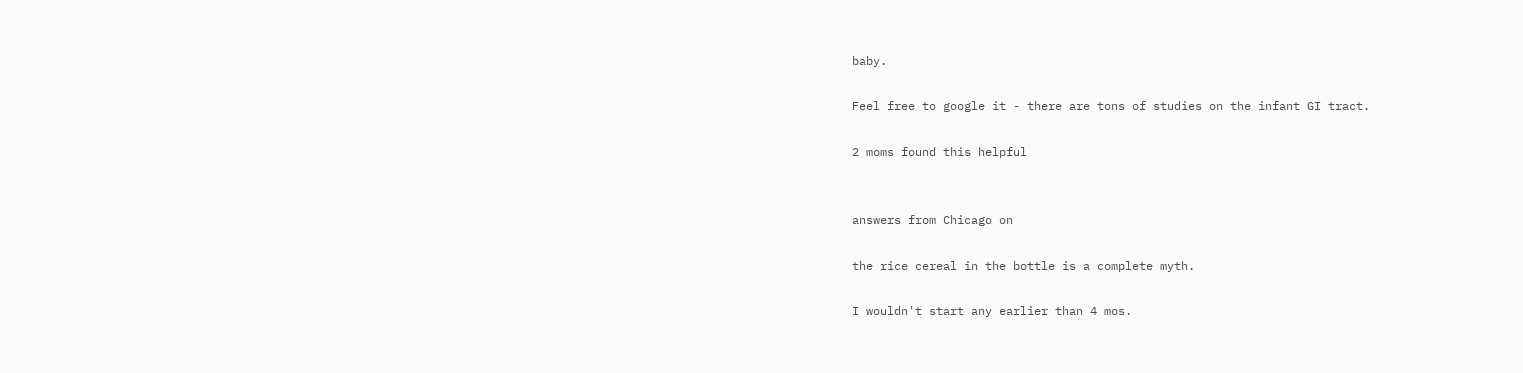baby.

Feel free to google it - there are tons of studies on the infant GI tract.

2 moms found this helpful


answers from Chicago on

the rice cereal in the bottle is a complete myth.

I wouldn't start any earlier than 4 mos.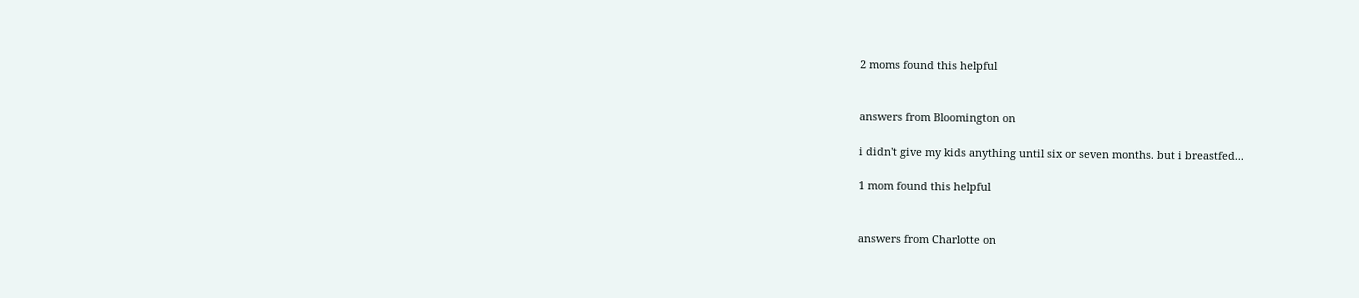2 moms found this helpful


answers from Bloomington on

i didn't give my kids anything until six or seven months. but i breastfed...

1 mom found this helpful


answers from Charlotte on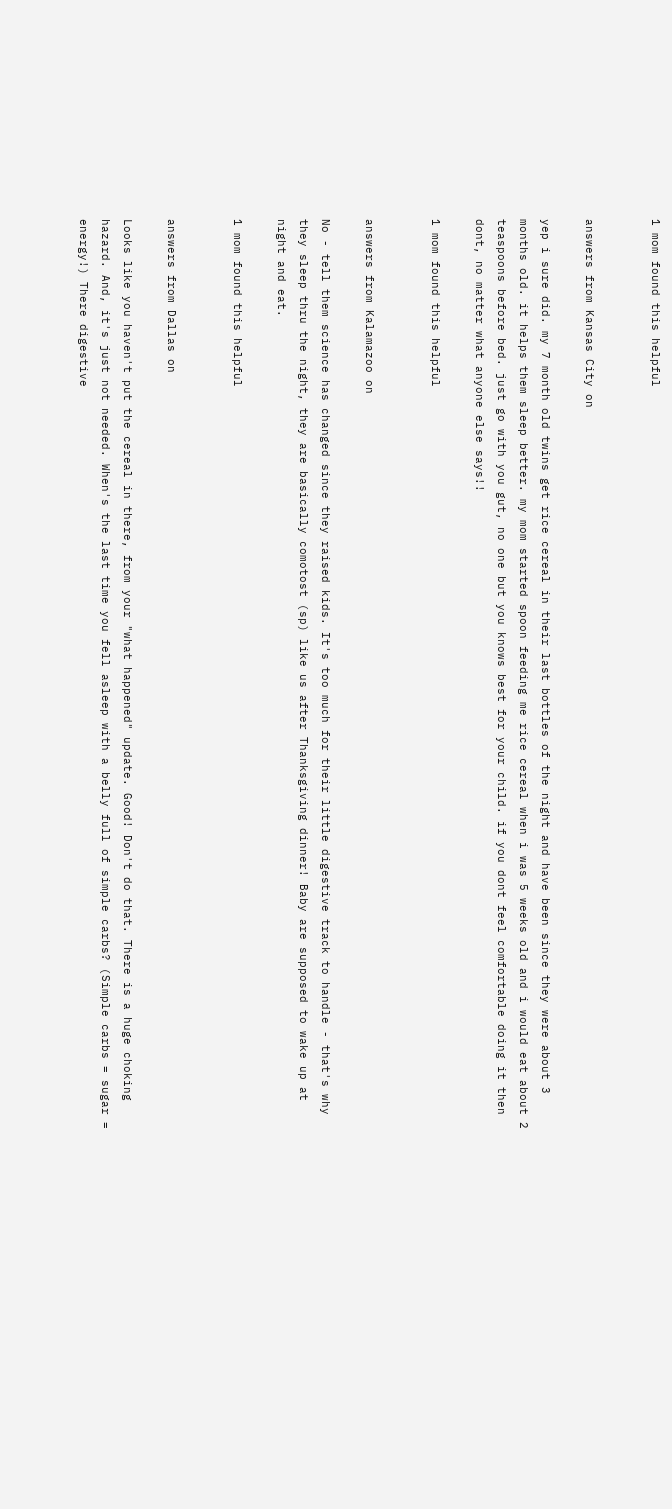1 mom found this helpful


answers from Kansas City on

yep i sure did. my 7 month old twins get rice cereal in their last bottles of the night and have been since they were about 3 months old. it helps them sleep better. my mom started spoon feeding me rice cereal when i was 5 weeks old and i would eat about 2 teaspoons before bed. just go with you gut, no one but you knows best for your child. if you dont feel comfortable doing it then dont, no matter what anyone else says!!

1 mom found this helpful


answers from Kalamazoo on

No - tell them science has changed since they raised kids. It's too much for their little digestive track to handle - that's why they sleep thru the night, they are basically comotost (sp) like us after Thanksgiving dinner! Baby are supposed to wake up at night and eat.

1 mom found this helpful


answers from Dallas on

Looks like you haven't put the cereal in there, from your "what happened" update. Good! Don't do that. There is a huge choking hazard. And, it's just not needed. When's the last time you fell asleep with a belly full of simple carbs? (Simple carbs = sugar = energy!) There digestive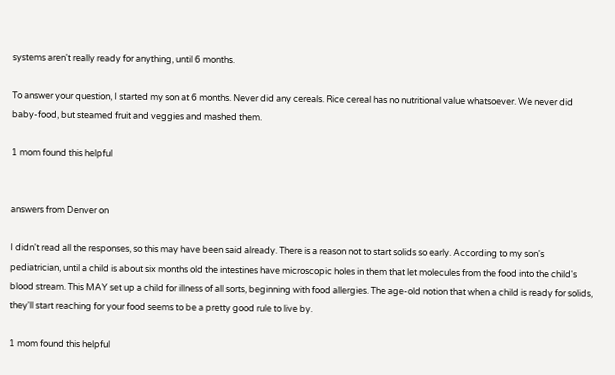systems aren't really ready for anything, until 6 months.

To answer your question, I started my son at 6 months. Never did any cereals. Rice cereal has no nutritional value whatsoever. We never did baby-food, but steamed fruit and veggies and mashed them.

1 mom found this helpful


answers from Denver on

I didn't read all the responses, so this may have been said already. There is a reason not to start solids so early. According to my son's pediatrician, until a child is about six months old the intestines have microscopic holes in them that let molecules from the food into the child's blood stream. This MAY set up a child for illness of all sorts, beginning with food allergies. The age-old notion that when a child is ready for solids, they'll start reaching for your food seems to be a pretty good rule to live by.

1 mom found this helpful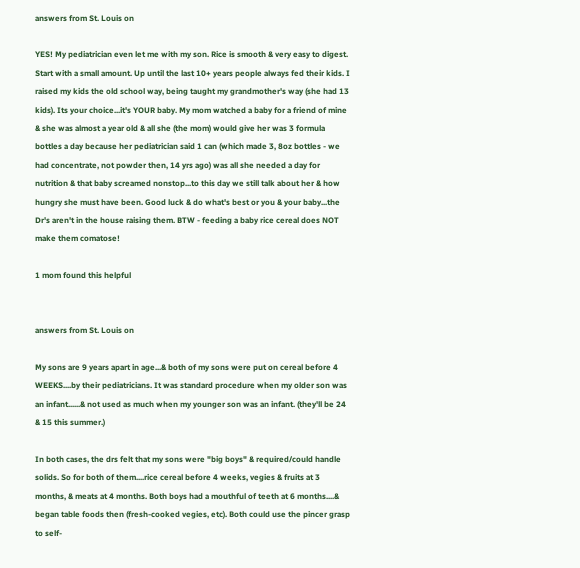answers from St. Louis on

YES! My pediatrician even let me with my son. Rice is smooth & very easy to digest. Start with a small amount. Up until the last 10+ years people always fed their kids. I raised my kids the old school way, being taught my grandmother's way (she had 13 kids). Its your choice...it's YOUR baby. My mom watched a baby for a friend of mine & she was almost a year old & all she (the mom) would give her was 3 formula bottles a day because her pediatrician said 1 can (which made 3, 8oz bottles - we had concentrate, not powder then, 14 yrs ago) was all she needed a day for nutrition & that baby screamed nonstop...to this day we still talk about her & how hungry she must have been. Good luck & do what's best or you & your baby...the Dr's aren't in the house raising them. BTW - feeding a baby rice cereal does NOT make them comatose!

1 mom found this helpful


answers from St. Louis on

My sons are 9 years apart in age...& both of my sons were put on cereal before 4 WEEKS....by their pediatricians. It was standard procedure when my older son was an infant......& not used as much when my younger son was an infant. (they'll be 24 & 15 this summer.)

In both cases, the drs felt that my sons were "big boys" & required/could handle solids. So for both of them....rice cereal before 4 weeks, vegies & fruits at 3 months, & meats at 4 months. Both boys had a mouthful of teeth at 6 months....& began table foods then (fresh-cooked vegies, etc). Both could use the pincer grasp to self-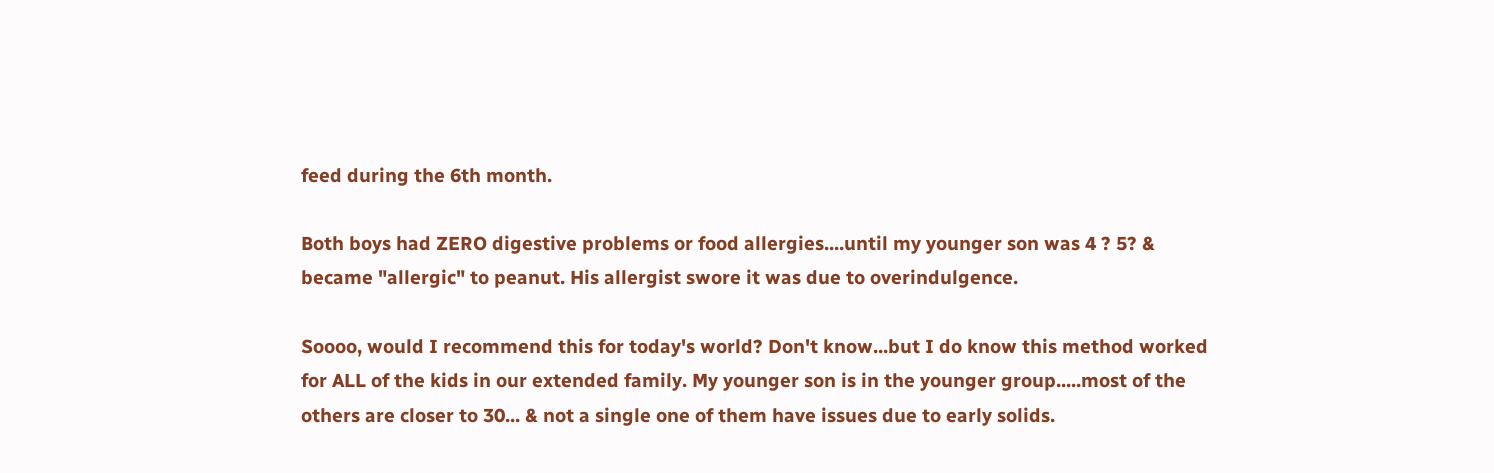feed during the 6th month.

Both boys had ZERO digestive problems or food allergies....until my younger son was 4 ? 5? & became "allergic" to peanut. His allergist swore it was due to overindulgence.

Soooo, would I recommend this for today's world? Don't know...but I do know this method worked for ALL of the kids in our extended family. My younger son is in the younger group.....most of the others are closer to 30... & not a single one of them have issues due to early solids.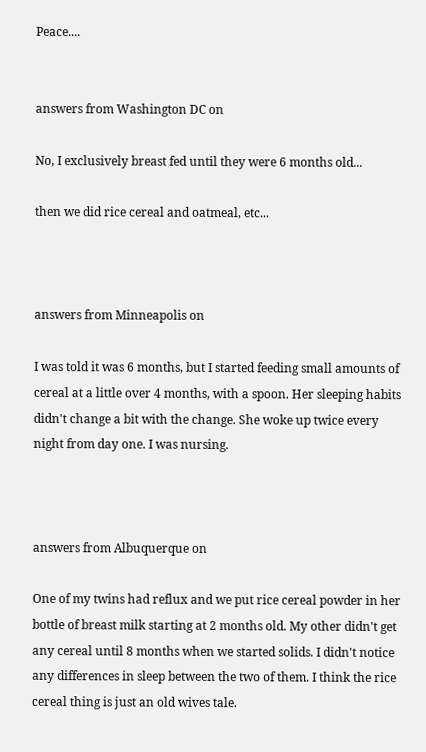Peace....


answers from Washington DC on

No, I exclusively breast fed until they were 6 months old...

then we did rice cereal and oatmeal, etc...



answers from Minneapolis on

I was told it was 6 months, but I started feeding small amounts of cereal at a little over 4 months, with a spoon. Her sleeping habits didn't change a bit with the change. She woke up twice every night from day one. I was nursing.



answers from Albuquerque on

One of my twins had reflux and we put rice cereal powder in her bottle of breast milk starting at 2 months old. My other didn't get any cereal until 8 months when we started solids. I didn't notice any differences in sleep between the two of them. I think the rice cereal thing is just an old wives tale.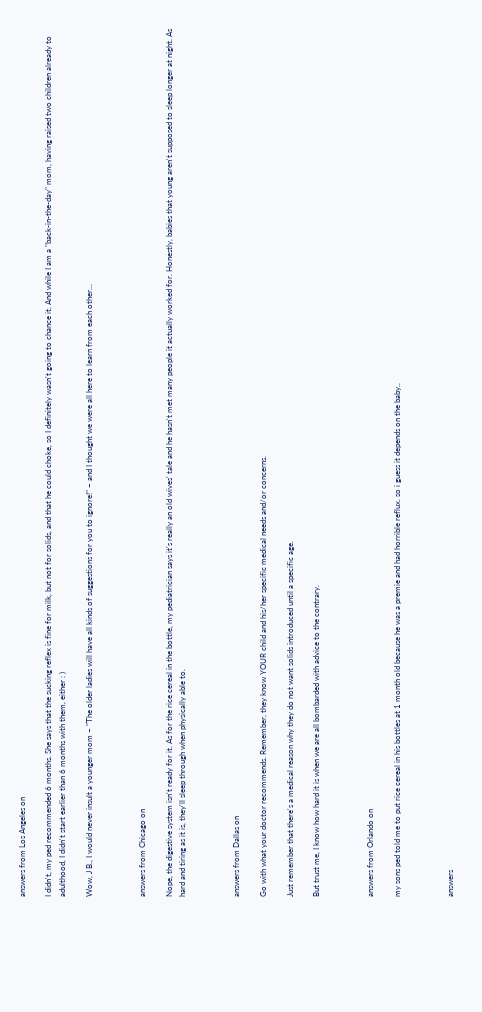answers from Los Angeles on

I didn't, my ped recommended 6 months. She says that the sucking reflex is fine for milk, but not for solids, and that he could choke, so I definitely wasn't going to chance it. And while I am a "back-in-the-day" mom, having raised two children already to adulthood, I didn't start earlier than 6 months with them, either : )

Wow, J B., I would never insult a younger mom ~ "The older ladies will have all kinds of suggestions for you to ignore!" ~ and I thought we were all here to learn from each other...



answers from Chicago on

Nope, the digestive system isn't ready for it. As for the rice cereal in the bottle, my pediatrician says it's really an old wives' tale and he hasn't met many people it actually worked for. Honestly, babies that young aren't supposed to sleep longer at night. As hard and tiring as it is, they'll sleep through when physically able to.



answers from Dallas on

Go with what your doctor recommends. Remember, they know YOUR child and his/her specific medical needs and/or concerns.

Just remember that there's a medical reason why they do not want solids introduced until a specific age.

But trust me, I know how hard it is when we are all bombarded with advice to the contrary.



answers from Orlando on

my sons ped told me to put rice cereal in his bottles at 1 month old because he was a premie and had horrible reflux. so i guess it depends on the baby..



answers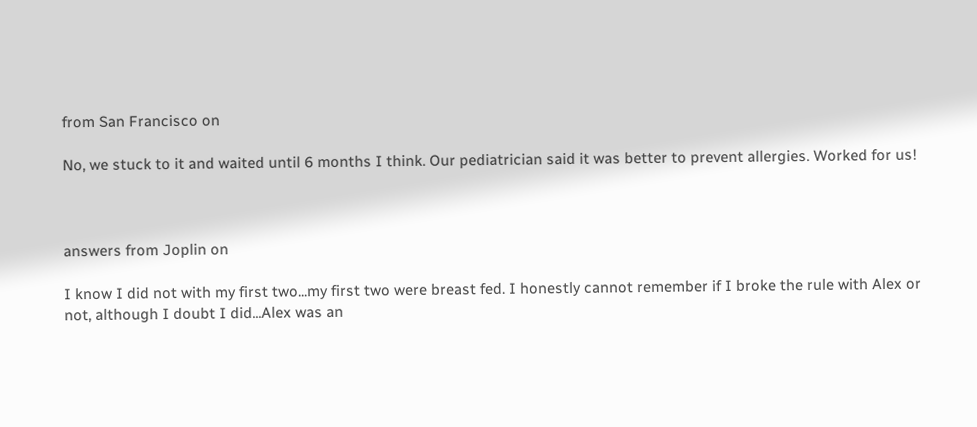from San Francisco on

No, we stuck to it and waited until 6 months I think. Our pediatrician said it was better to prevent allergies. Worked for us!



answers from Joplin on

I know I did not with my first two...my first two were breast fed. I honestly cannot remember if I broke the rule with Alex or not, although I doubt I did...Alex was an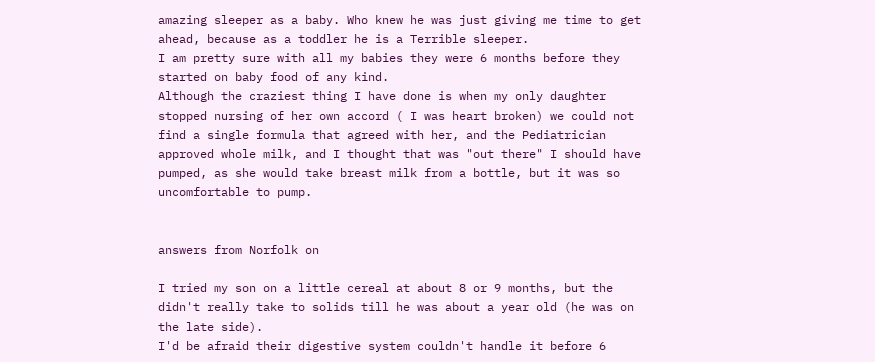amazing sleeper as a baby. Who knew he was just giving me time to get ahead, because as a toddler he is a Terrible sleeper.
I am pretty sure with all my babies they were 6 months before they started on baby food of any kind.
Although the craziest thing I have done is when my only daughter stopped nursing of her own accord ( I was heart broken) we could not find a single formula that agreed with her, and the Pediatrician approved whole milk, and I thought that was "out there" I should have pumped, as she would take breast milk from a bottle, but it was so uncomfortable to pump.


answers from Norfolk on

I tried my son on a little cereal at about 8 or 9 months, but the didn't really take to solids till he was about a year old (he was on the late side).
I'd be afraid their digestive system couldn't handle it before 6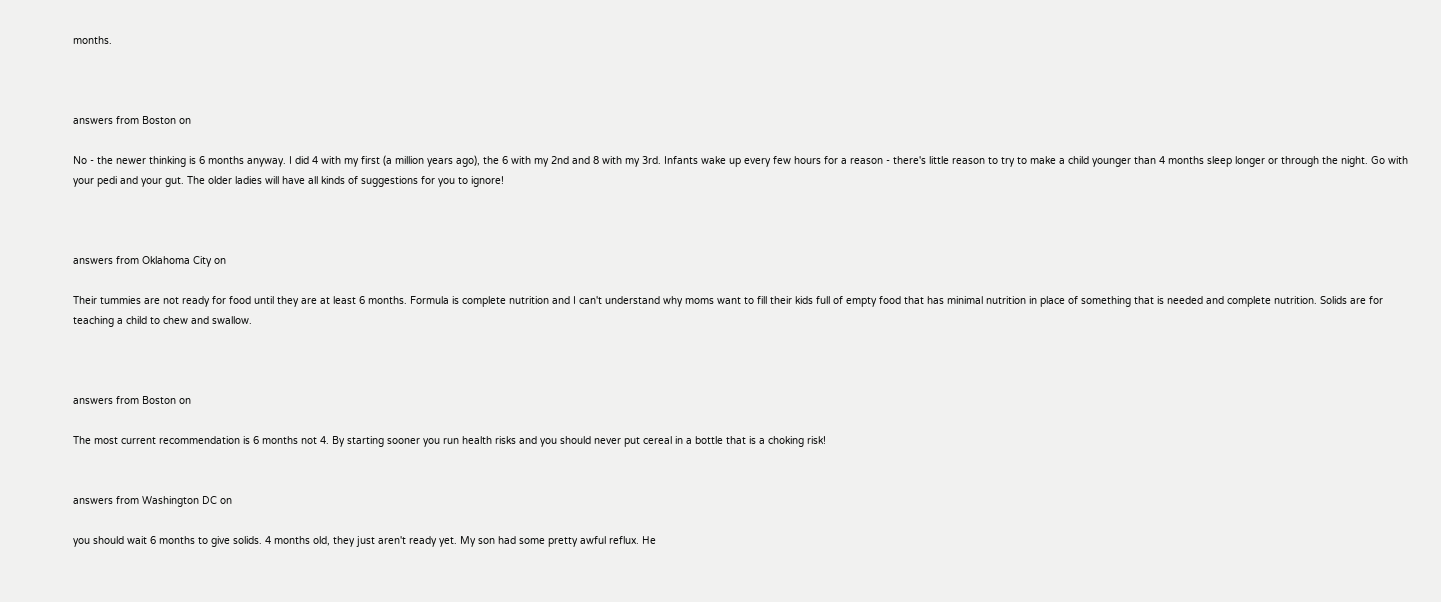months.



answers from Boston on

No - the newer thinking is 6 months anyway. I did 4 with my first (a million years ago), the 6 with my 2nd and 8 with my 3rd. Infants wake up every few hours for a reason - there's little reason to try to make a child younger than 4 months sleep longer or through the night. Go with your pedi and your gut. The older ladies will have all kinds of suggestions for you to ignore!



answers from Oklahoma City on

Their tummies are not ready for food until they are at least 6 months. Formula is complete nutrition and I can't understand why moms want to fill their kids full of empty food that has minimal nutrition in place of something that is needed and complete nutrition. Solids are for teaching a child to chew and swallow.



answers from Boston on

The most current recommendation is 6 months not 4. By starting sooner you run health risks and you should never put cereal in a bottle that is a choking risk!


answers from Washington DC on

you should wait 6 months to give solids. 4 months old, they just aren't ready yet. My son had some pretty awful reflux. He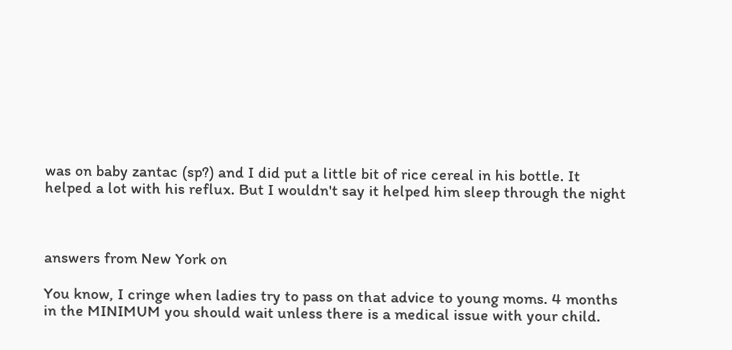was on baby zantac (sp?) and I did put a little bit of rice cereal in his bottle. It helped a lot with his reflux. But I wouldn't say it helped him sleep through the night



answers from New York on

You know, I cringe when ladies try to pass on that advice to young moms. 4 months in the MINIMUM you should wait unless there is a medical issue with your child.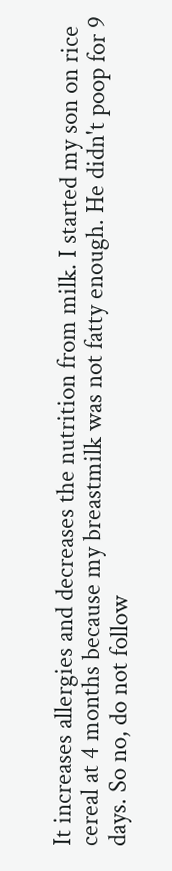It increases allergies and decreases the nutrition from milk. I started my son on rice cereal at 4 months because my breastmilk was not fatty enough. He didn't poop for 9 days. So no, do not follow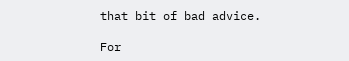that bit of bad advice.

For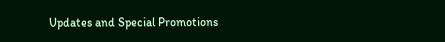Updates and Special Promotions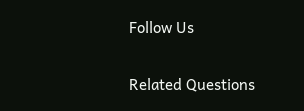Follow Us

Related Questions